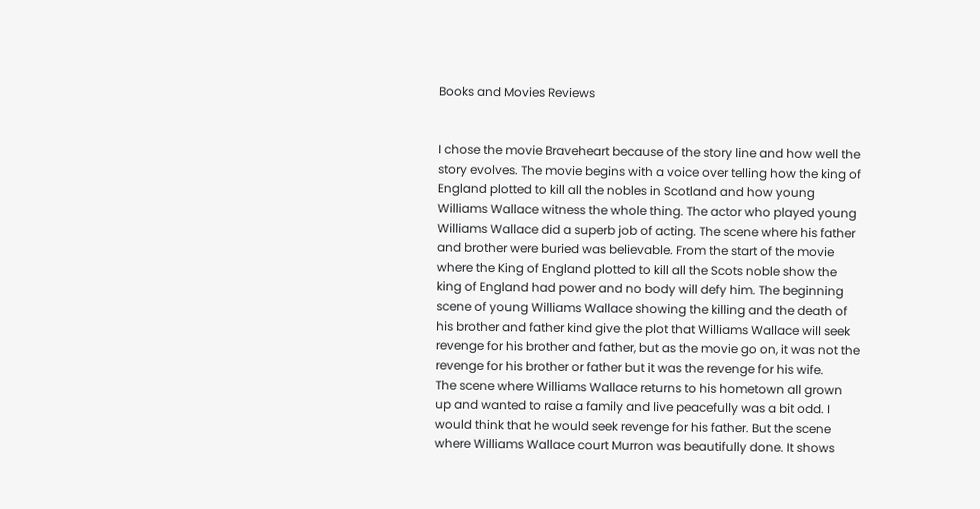Books and Movies Reviews


I chose the movie Braveheart because of the story line and how well the story evolves. The movie begins with a voice over telling how the king of England plotted to kill all the nobles in Scotland and how young Williams Wallace witness the whole thing. The actor who played young Williams Wallace did a superb job of acting. The scene where his father and brother were buried was believable. From the start of the movie where the King of England plotted to kill all the Scots noble show the king of England had power and no body will defy him. The beginning scene of young Williams Wallace showing the killing and the death of his brother and father kind give the plot that Williams Wallace will seek revenge for his brother and father, but as the movie go on, it was not the revenge for his brother or father but it was the revenge for his wife.
The scene where Williams Wallace returns to his hometown all grown up and wanted to raise a family and live peacefully was a bit odd. I would think that he would seek revenge for his father. But the scene where Williams Wallace court Murron was beautifully done. It shows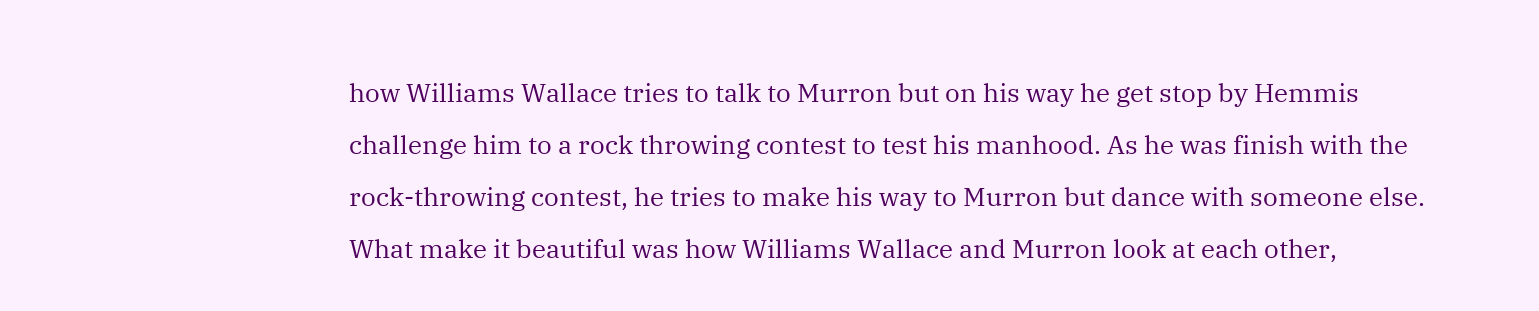how Williams Wallace tries to talk to Murron but on his way he get stop by Hemmis challenge him to a rock throwing contest to test his manhood. As he was finish with the rock-throwing contest, he tries to make his way to Murron but dance with someone else. What make it beautiful was how Williams Wallace and Murron look at each other,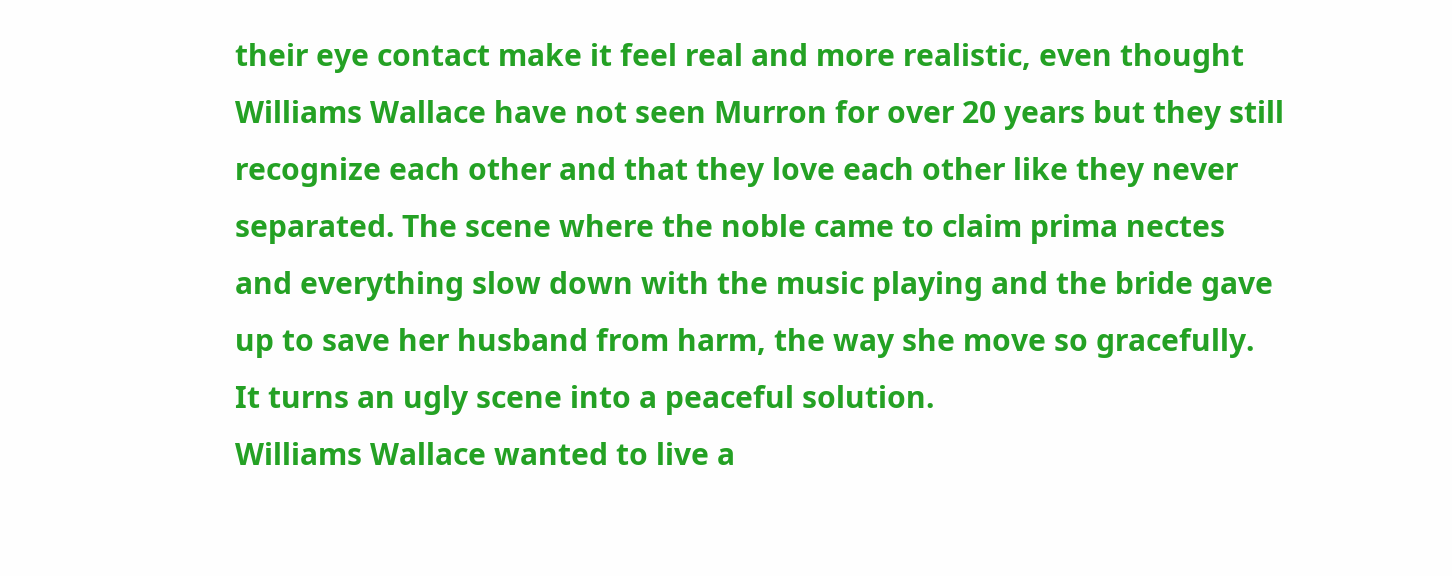their eye contact make it feel real and more realistic, even thought Williams Wallace have not seen Murron for over 20 years but they still recognize each other and that they love each other like they never separated. The scene where the noble came to claim prima nectes and everything slow down with the music playing and the bride gave up to save her husband from harm, the way she move so gracefully. It turns an ugly scene into a peaceful solution.
Williams Wallace wanted to live a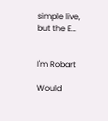simple live, but the E…


I'm Robart

Would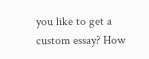you like to get a custom essay? How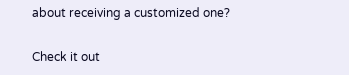about receiving a customized one?

Check it out